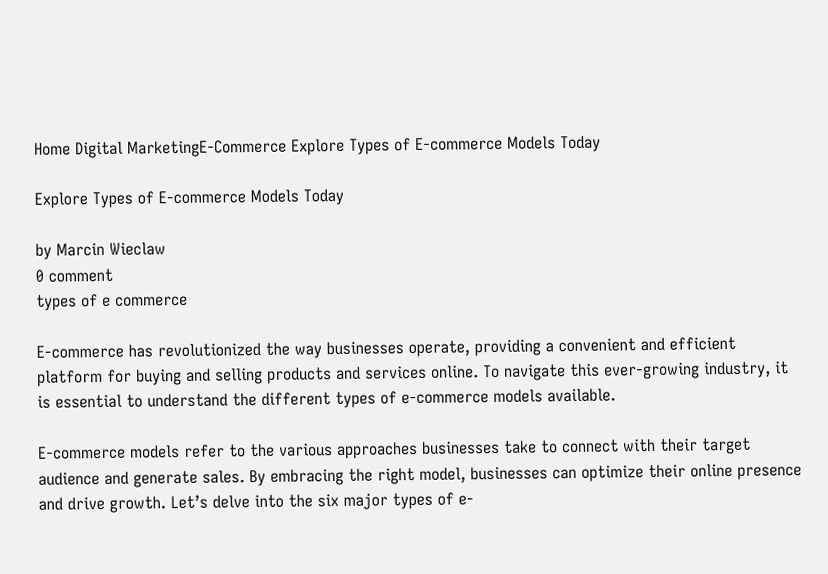Home Digital MarketingE-Commerce Explore Types of E-commerce Models Today

Explore Types of E-commerce Models Today

by Marcin Wieclaw
0 comment
types of e commerce

E-commerce has revolutionized the way businesses operate, providing a convenient and efficient platform for buying and selling products and services online. To navigate this ever-growing industry, it is essential to understand the different types of e-commerce models available.

E-commerce models refer to the various approaches businesses take to connect with their target audience and generate sales. By embracing the right model, businesses can optimize their online presence and drive growth. Let’s delve into the six major types of e-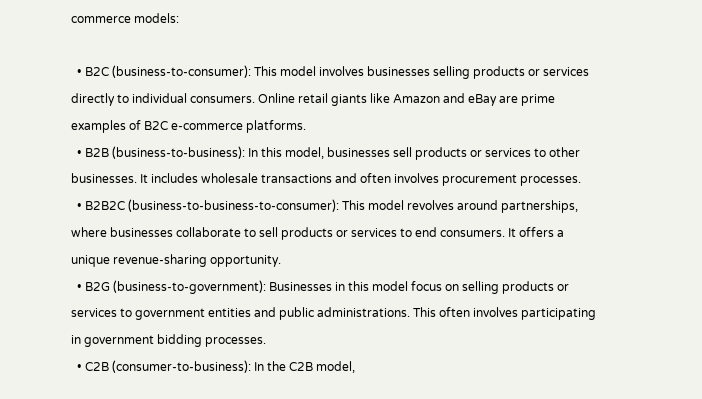commerce models:

  • B2C (business-to-consumer): This model involves businesses selling products or services directly to individual consumers. Online retail giants like Amazon and eBay are prime examples of B2C e-commerce platforms.
  • B2B (business-to-business): In this model, businesses sell products or services to other businesses. It includes wholesale transactions and often involves procurement processes.
  • B2B2C (business-to-business-to-consumer): This model revolves around partnerships, where businesses collaborate to sell products or services to end consumers. It offers a unique revenue-sharing opportunity.
  • B2G (business-to-government): Businesses in this model focus on selling products or services to government entities and public administrations. This often involves participating in government bidding processes.
  • C2B (consumer-to-business): In the C2B model,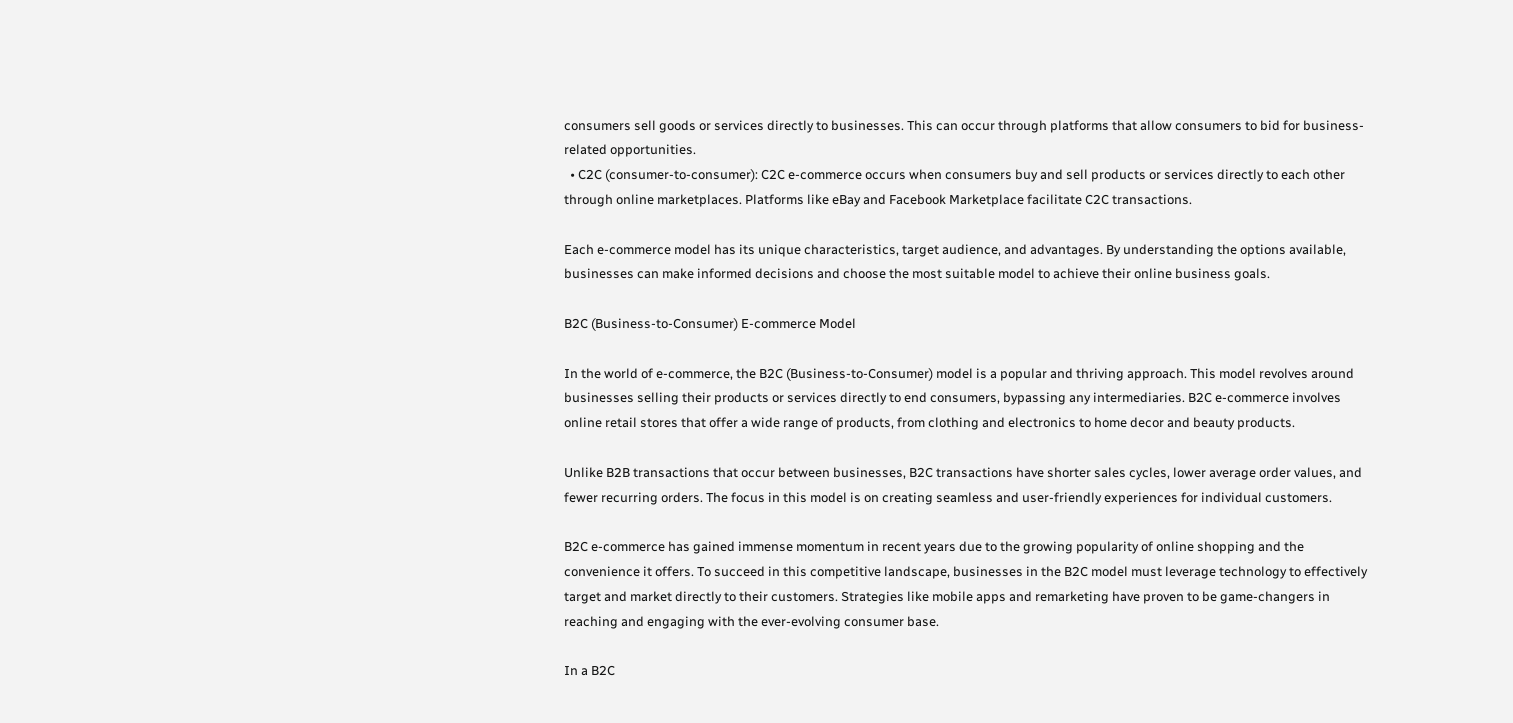consumers sell goods or services directly to businesses. This can occur through platforms that allow consumers to bid for business-related opportunities.
  • C2C (consumer-to-consumer): C2C e-commerce occurs when consumers buy and sell products or services directly to each other through online marketplaces. Platforms like eBay and Facebook Marketplace facilitate C2C transactions.

Each e-commerce model has its unique characteristics, target audience, and advantages. By understanding the options available, businesses can make informed decisions and choose the most suitable model to achieve their online business goals.

B2C (Business-to-Consumer) E-commerce Model

In the world of e-commerce, the B2C (Business-to-Consumer) model is a popular and thriving approach. This model revolves around businesses selling their products or services directly to end consumers, bypassing any intermediaries. B2C e-commerce involves online retail stores that offer a wide range of products, from clothing and electronics to home decor and beauty products.

Unlike B2B transactions that occur between businesses, B2C transactions have shorter sales cycles, lower average order values, and fewer recurring orders. The focus in this model is on creating seamless and user-friendly experiences for individual customers.

B2C e-commerce has gained immense momentum in recent years due to the growing popularity of online shopping and the convenience it offers. To succeed in this competitive landscape, businesses in the B2C model must leverage technology to effectively target and market directly to their customers. Strategies like mobile apps and remarketing have proven to be game-changers in reaching and engaging with the ever-evolving consumer base.

In a B2C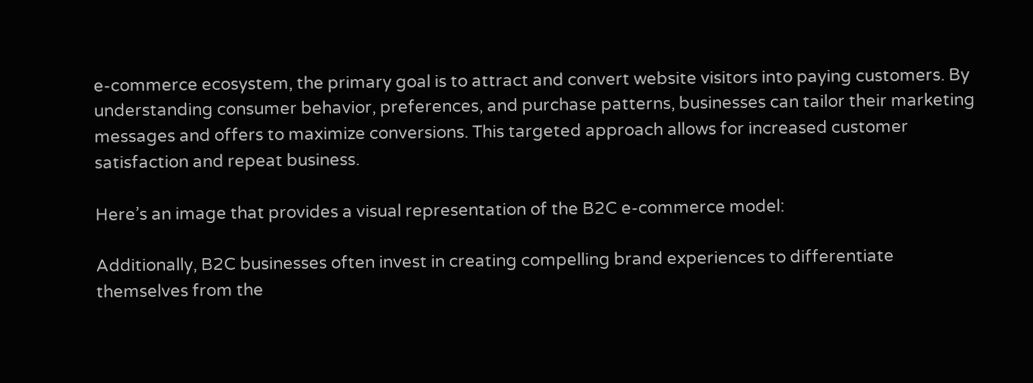e-commerce ecosystem, the primary goal is to attract and convert website visitors into paying customers. By understanding consumer behavior, preferences, and purchase patterns, businesses can tailor their marketing messages and offers to maximize conversions. This targeted approach allows for increased customer satisfaction and repeat business.

Here’s an image that provides a visual representation of the B2C e-commerce model:

Additionally, B2C businesses often invest in creating compelling brand experiences to differentiate themselves from the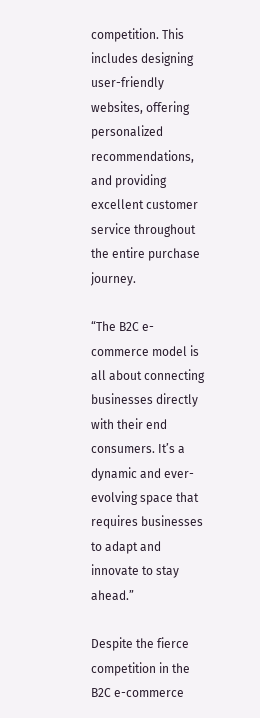competition. This includes designing user-friendly websites, offering personalized recommendations, and providing excellent customer service throughout the entire purchase journey.

“The B2C e-commerce model is all about connecting businesses directly with their end consumers. It’s a dynamic and ever-evolving space that requires businesses to adapt and innovate to stay ahead.”

Despite the fierce competition in the B2C e-commerce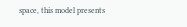space, this model presents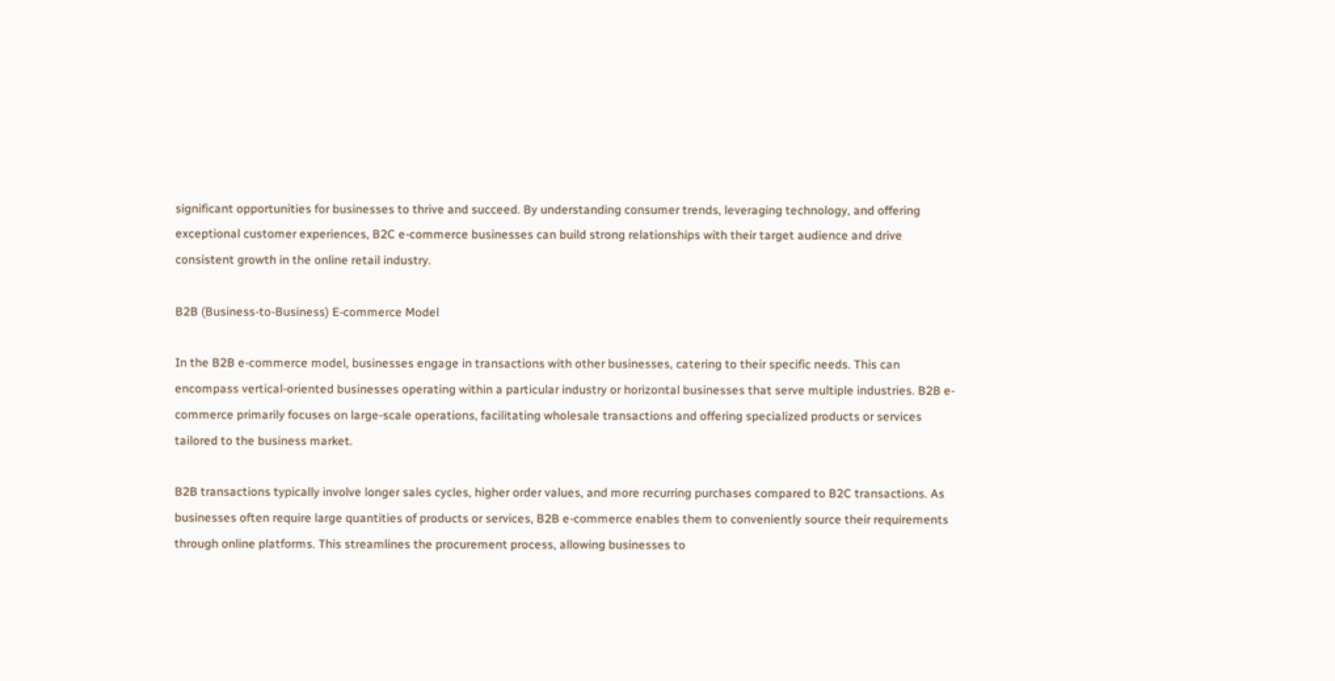significant opportunities for businesses to thrive and succeed. By understanding consumer trends, leveraging technology, and offering exceptional customer experiences, B2C e-commerce businesses can build strong relationships with their target audience and drive consistent growth in the online retail industry.

B2B (Business-to-Business) E-commerce Model

In the B2B e-commerce model, businesses engage in transactions with other businesses, catering to their specific needs. This can encompass vertical-oriented businesses operating within a particular industry or horizontal businesses that serve multiple industries. B2B e-commerce primarily focuses on large-scale operations, facilitating wholesale transactions and offering specialized products or services tailored to the business market.

B2B transactions typically involve longer sales cycles, higher order values, and more recurring purchases compared to B2C transactions. As businesses often require large quantities of products or services, B2B e-commerce enables them to conveniently source their requirements through online platforms. This streamlines the procurement process, allowing businesses to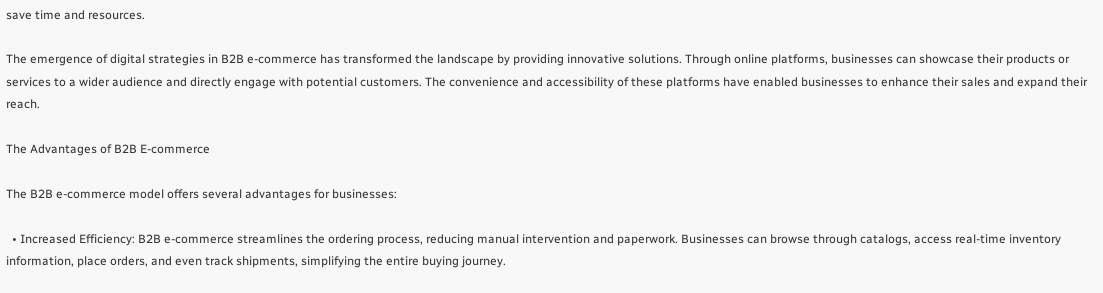save time and resources.

The emergence of digital strategies in B2B e-commerce has transformed the landscape by providing innovative solutions. Through online platforms, businesses can showcase their products or services to a wider audience and directly engage with potential customers. The convenience and accessibility of these platforms have enabled businesses to enhance their sales and expand their reach.

The Advantages of B2B E-commerce

The B2B e-commerce model offers several advantages for businesses:

  • Increased Efficiency: B2B e-commerce streamlines the ordering process, reducing manual intervention and paperwork. Businesses can browse through catalogs, access real-time inventory information, place orders, and even track shipments, simplifying the entire buying journey.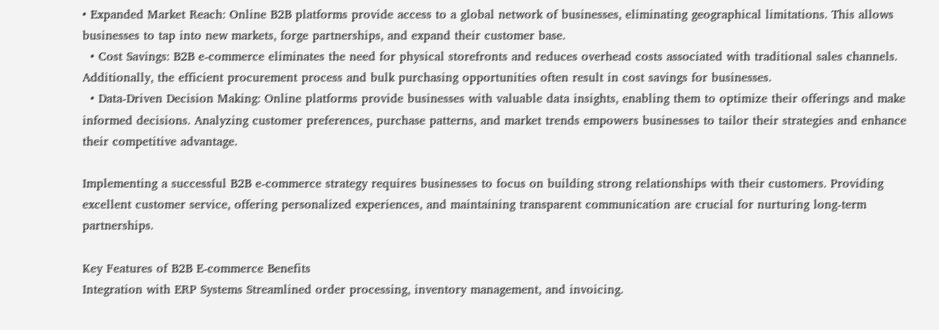• Expanded Market Reach: Online B2B platforms provide access to a global network of businesses, eliminating geographical limitations. This allows businesses to tap into new markets, forge partnerships, and expand their customer base.
  • Cost Savings: B2B e-commerce eliminates the need for physical storefronts and reduces overhead costs associated with traditional sales channels. Additionally, the efficient procurement process and bulk purchasing opportunities often result in cost savings for businesses.
  • Data-Driven Decision Making: Online platforms provide businesses with valuable data insights, enabling them to optimize their offerings and make informed decisions. Analyzing customer preferences, purchase patterns, and market trends empowers businesses to tailor their strategies and enhance their competitive advantage.

Implementing a successful B2B e-commerce strategy requires businesses to focus on building strong relationships with their customers. Providing excellent customer service, offering personalized experiences, and maintaining transparent communication are crucial for nurturing long-term partnerships.

Key Features of B2B E-commerce Benefits
Integration with ERP Systems Streamlined order processing, inventory management, and invoicing.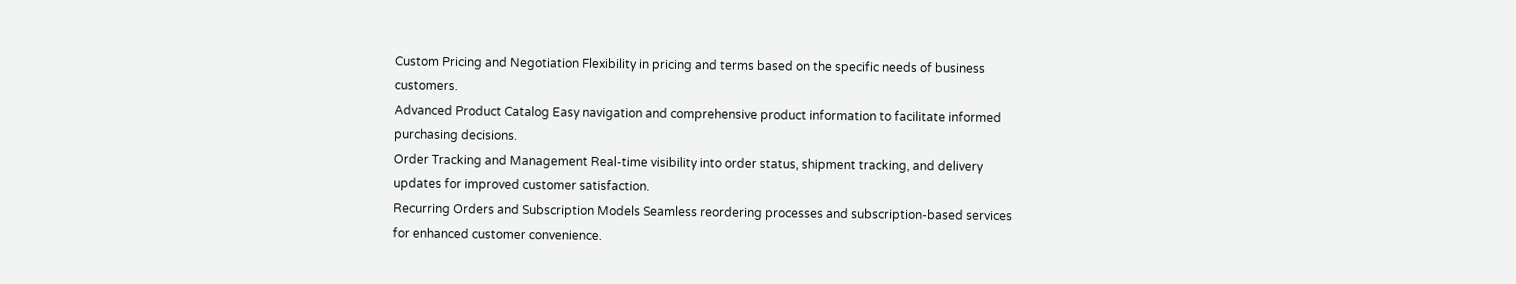Custom Pricing and Negotiation Flexibility in pricing and terms based on the specific needs of business customers.
Advanced Product Catalog Easy navigation and comprehensive product information to facilitate informed purchasing decisions.
Order Tracking and Management Real-time visibility into order status, shipment tracking, and delivery updates for improved customer satisfaction.
Recurring Orders and Subscription Models Seamless reordering processes and subscription-based services for enhanced customer convenience.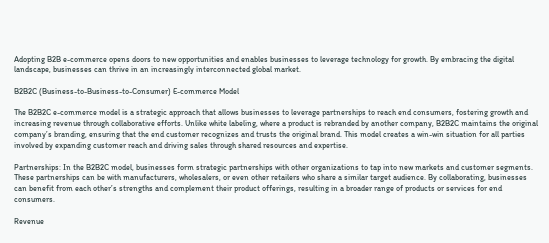Adopting B2B e-commerce opens doors to new opportunities and enables businesses to leverage technology for growth. By embracing the digital landscape, businesses can thrive in an increasingly interconnected global market.

B2B2C (Business-to-Business-to-Consumer) E-commerce Model

The B2B2C e-commerce model is a strategic approach that allows businesses to leverage partnerships to reach end consumers, fostering growth and increasing revenue through collaborative efforts. Unlike white labeling, where a product is rebranded by another company, B2B2C maintains the original company’s branding, ensuring that the end customer recognizes and trusts the original brand. This model creates a win-win situation for all parties involved by expanding customer reach and driving sales through shared resources and expertise.

Partnerships: In the B2B2C model, businesses form strategic partnerships with other organizations to tap into new markets and customer segments. These partnerships can be with manufacturers, wholesalers, or even other retailers who share a similar target audience. By collaborating, businesses can benefit from each other’s strengths and complement their product offerings, resulting in a broader range of products or services for end consumers.

Revenue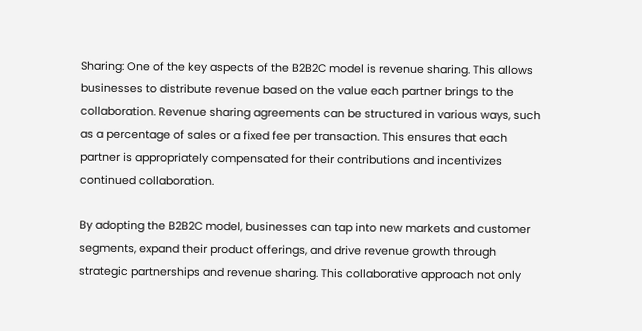Sharing: One of the key aspects of the B2B2C model is revenue sharing. This allows businesses to distribute revenue based on the value each partner brings to the collaboration. Revenue sharing agreements can be structured in various ways, such as a percentage of sales or a fixed fee per transaction. This ensures that each partner is appropriately compensated for their contributions and incentivizes continued collaboration.

By adopting the B2B2C model, businesses can tap into new markets and customer segments, expand their product offerings, and drive revenue growth through strategic partnerships and revenue sharing. This collaborative approach not only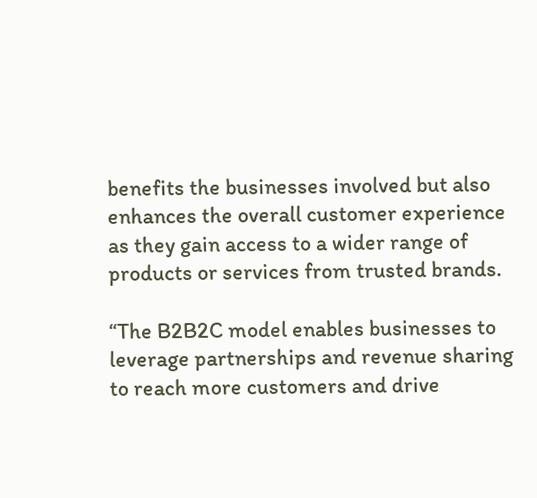benefits the businesses involved but also enhances the overall customer experience as they gain access to a wider range of products or services from trusted brands.

“The B2B2C model enables businesses to leverage partnerships and revenue sharing to reach more customers and drive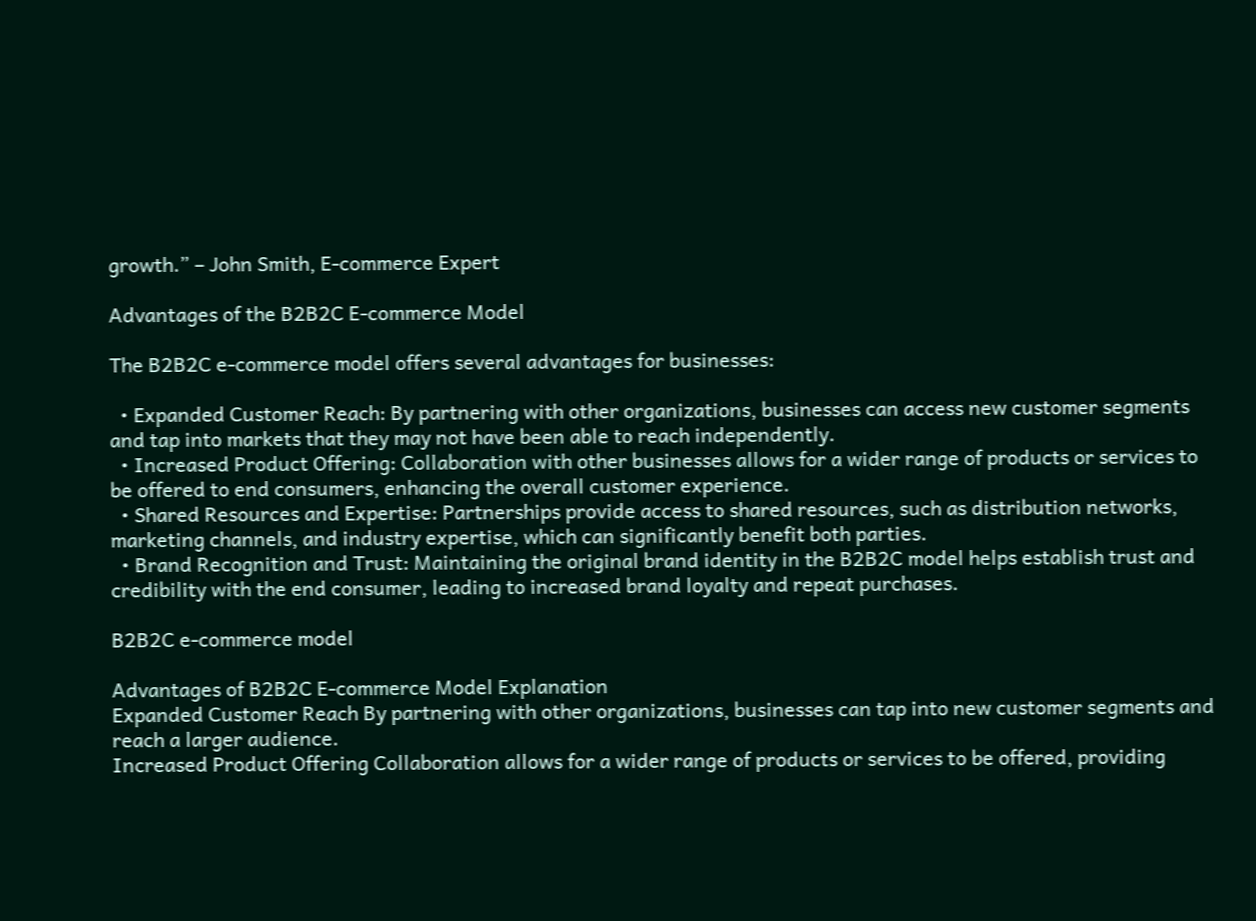growth.” – John Smith, E-commerce Expert

Advantages of the B2B2C E-commerce Model

The B2B2C e-commerce model offers several advantages for businesses:

  • Expanded Customer Reach: By partnering with other organizations, businesses can access new customer segments and tap into markets that they may not have been able to reach independently.
  • Increased Product Offering: Collaboration with other businesses allows for a wider range of products or services to be offered to end consumers, enhancing the overall customer experience.
  • Shared Resources and Expertise: Partnerships provide access to shared resources, such as distribution networks, marketing channels, and industry expertise, which can significantly benefit both parties.
  • Brand Recognition and Trust: Maintaining the original brand identity in the B2B2C model helps establish trust and credibility with the end consumer, leading to increased brand loyalty and repeat purchases.

B2B2C e-commerce model

Advantages of B2B2C E-commerce Model Explanation
Expanded Customer Reach By partnering with other organizations, businesses can tap into new customer segments and reach a larger audience.
Increased Product Offering Collaboration allows for a wider range of products or services to be offered, providing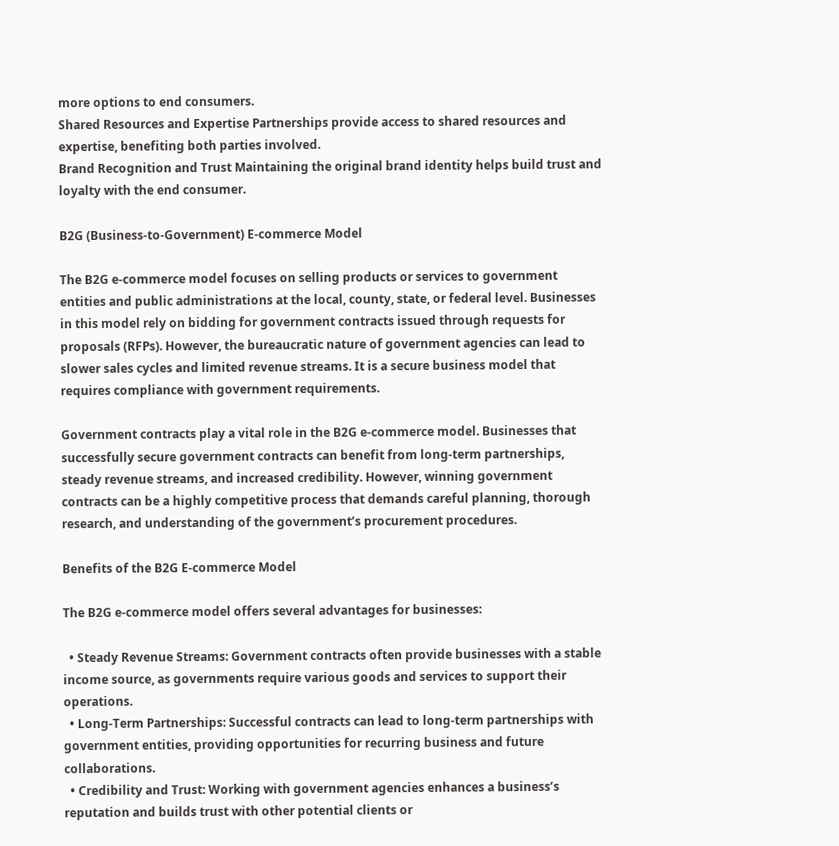more options to end consumers.
Shared Resources and Expertise Partnerships provide access to shared resources and expertise, benefiting both parties involved.
Brand Recognition and Trust Maintaining the original brand identity helps build trust and loyalty with the end consumer.

B2G (Business-to-Government) E-commerce Model

The B2G e-commerce model focuses on selling products or services to government entities and public administrations at the local, county, state, or federal level. Businesses in this model rely on bidding for government contracts issued through requests for proposals (RFPs). However, the bureaucratic nature of government agencies can lead to slower sales cycles and limited revenue streams. It is a secure business model that requires compliance with government requirements.

Government contracts play a vital role in the B2G e-commerce model. Businesses that successfully secure government contracts can benefit from long-term partnerships, steady revenue streams, and increased credibility. However, winning government contracts can be a highly competitive process that demands careful planning, thorough research, and understanding of the government’s procurement procedures.

Benefits of the B2G E-commerce Model

The B2G e-commerce model offers several advantages for businesses:

  • Steady Revenue Streams: Government contracts often provide businesses with a stable income source, as governments require various goods and services to support their operations.
  • Long-Term Partnerships: Successful contracts can lead to long-term partnerships with government entities, providing opportunities for recurring business and future collaborations.
  • Credibility and Trust: Working with government agencies enhances a business’s reputation and builds trust with other potential clients or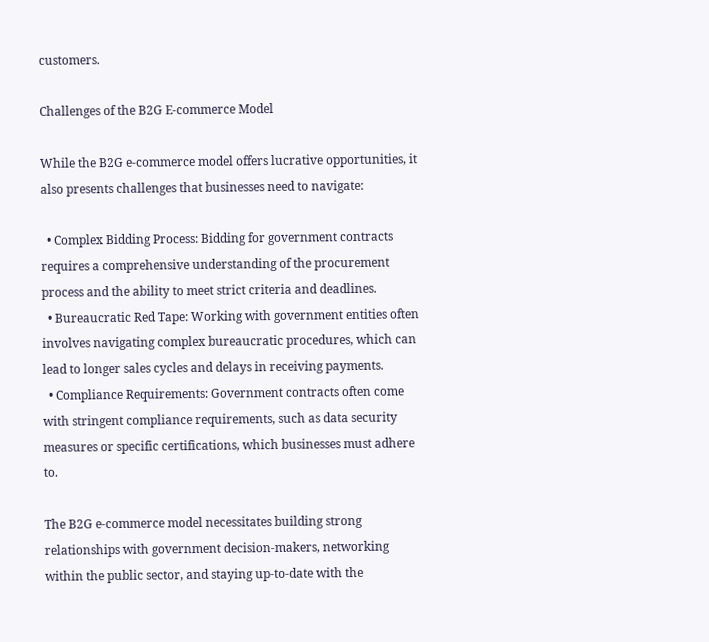customers.

Challenges of the B2G E-commerce Model

While the B2G e-commerce model offers lucrative opportunities, it also presents challenges that businesses need to navigate:

  • Complex Bidding Process: Bidding for government contracts requires a comprehensive understanding of the procurement process and the ability to meet strict criteria and deadlines.
  • Bureaucratic Red Tape: Working with government entities often involves navigating complex bureaucratic procedures, which can lead to longer sales cycles and delays in receiving payments.
  • Compliance Requirements: Government contracts often come with stringent compliance requirements, such as data security measures or specific certifications, which businesses must adhere to.

The B2G e-commerce model necessitates building strong relationships with government decision-makers, networking within the public sector, and staying up-to-date with the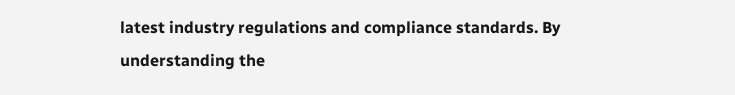latest industry regulations and compliance standards. By understanding the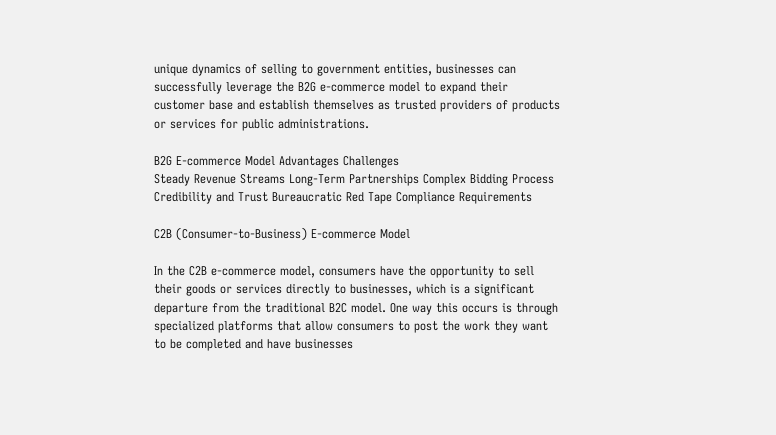unique dynamics of selling to government entities, businesses can successfully leverage the B2G e-commerce model to expand their customer base and establish themselves as trusted providers of products or services for public administrations.

B2G E-commerce Model Advantages Challenges
Steady Revenue Streams Long-Term Partnerships Complex Bidding Process
Credibility and Trust Bureaucratic Red Tape Compliance Requirements

C2B (Consumer-to-Business) E-commerce Model

In the C2B e-commerce model, consumers have the opportunity to sell their goods or services directly to businesses, which is a significant departure from the traditional B2C model. One way this occurs is through specialized platforms that allow consumers to post the work they want to be completed and have businesses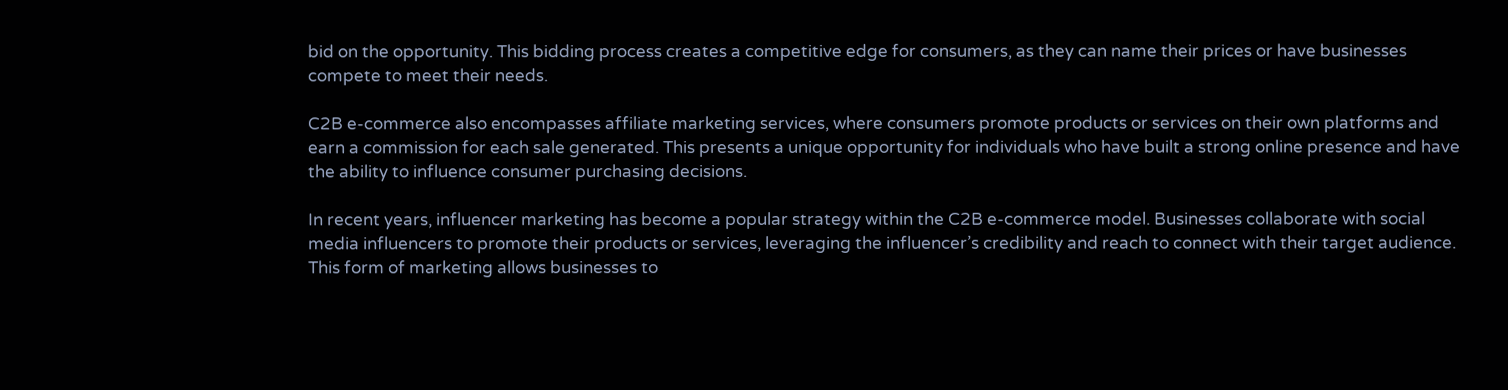bid on the opportunity. This bidding process creates a competitive edge for consumers, as they can name their prices or have businesses compete to meet their needs.

C2B e-commerce also encompasses affiliate marketing services, where consumers promote products or services on their own platforms and earn a commission for each sale generated. This presents a unique opportunity for individuals who have built a strong online presence and have the ability to influence consumer purchasing decisions.

In recent years, influencer marketing has become a popular strategy within the C2B e-commerce model. Businesses collaborate with social media influencers to promote their products or services, leveraging the influencer’s credibility and reach to connect with their target audience. This form of marketing allows businesses to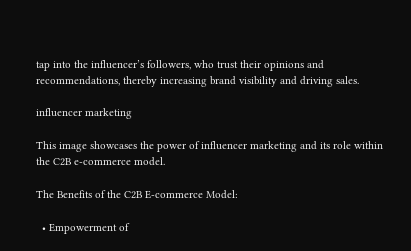tap into the influencer’s followers, who trust their opinions and recommendations, thereby increasing brand visibility and driving sales.

influencer marketing

This image showcases the power of influencer marketing and its role within the C2B e-commerce model.

The Benefits of the C2B E-commerce Model:

  • Empowerment of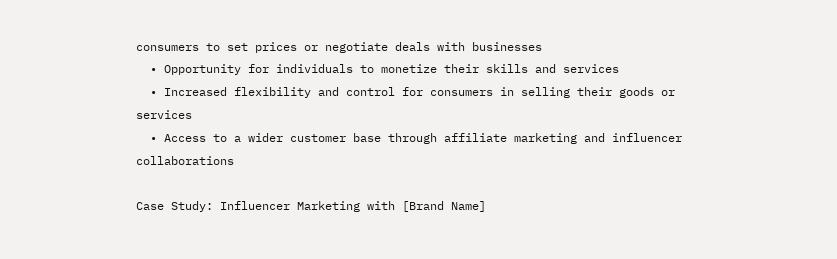consumers to set prices or negotiate deals with businesses
  • Opportunity for individuals to monetize their skills and services
  • Increased flexibility and control for consumers in selling their goods or services
  • Access to a wider customer base through affiliate marketing and influencer collaborations

Case Study: Influencer Marketing with [Brand Name]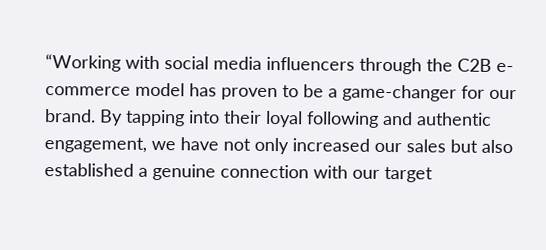“Working with social media influencers through the C2B e-commerce model has proven to be a game-changer for our brand. By tapping into their loyal following and authentic engagement, we have not only increased our sales but also established a genuine connection with our target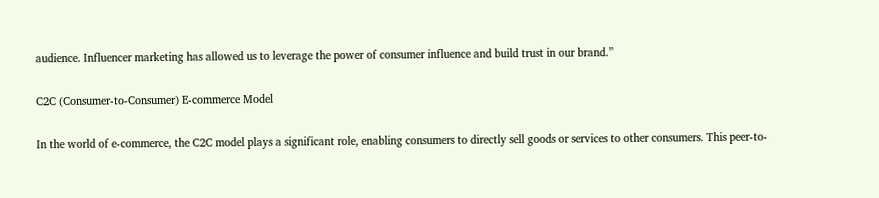audience. Influencer marketing has allowed us to leverage the power of consumer influence and build trust in our brand.”

C2C (Consumer-to-Consumer) E-commerce Model

In the world of e-commerce, the C2C model plays a significant role, enabling consumers to directly sell goods or services to other consumers. This peer-to-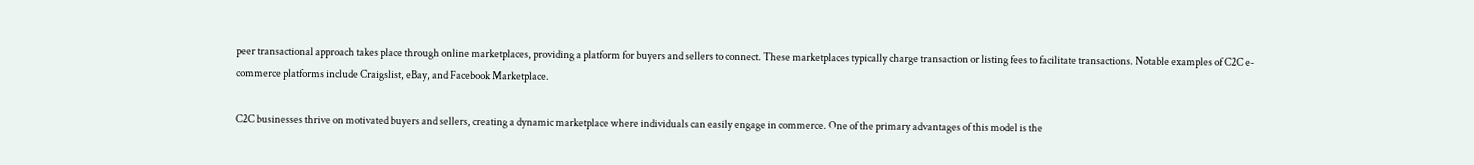peer transactional approach takes place through online marketplaces, providing a platform for buyers and sellers to connect. These marketplaces typically charge transaction or listing fees to facilitate transactions. Notable examples of C2C e-commerce platforms include Craigslist, eBay, and Facebook Marketplace.

C2C businesses thrive on motivated buyers and sellers, creating a dynamic marketplace where individuals can easily engage in commerce. One of the primary advantages of this model is the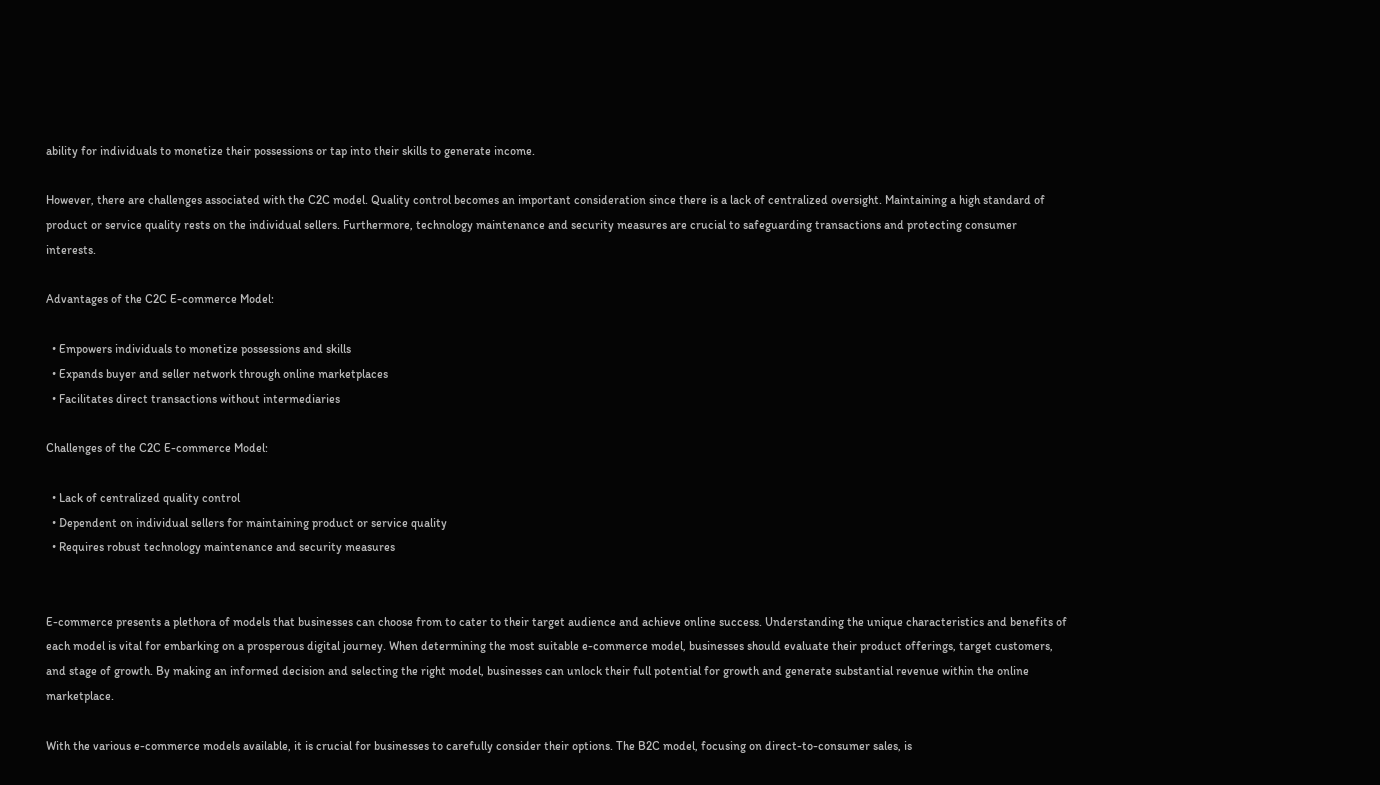ability for individuals to monetize their possessions or tap into their skills to generate income.

However, there are challenges associated with the C2C model. Quality control becomes an important consideration since there is a lack of centralized oversight. Maintaining a high standard of product or service quality rests on the individual sellers. Furthermore, technology maintenance and security measures are crucial to safeguarding transactions and protecting consumer interests.

Advantages of the C2C E-commerce Model:

  • Empowers individuals to monetize possessions and skills
  • Expands buyer and seller network through online marketplaces
  • Facilitates direct transactions without intermediaries

Challenges of the C2C E-commerce Model:

  • Lack of centralized quality control
  • Dependent on individual sellers for maintaining product or service quality
  • Requires robust technology maintenance and security measures


E-commerce presents a plethora of models that businesses can choose from to cater to their target audience and achieve online success. Understanding the unique characteristics and benefits of each model is vital for embarking on a prosperous digital journey. When determining the most suitable e-commerce model, businesses should evaluate their product offerings, target customers, and stage of growth. By making an informed decision and selecting the right model, businesses can unlock their full potential for growth and generate substantial revenue within the online marketplace.

With the various e-commerce models available, it is crucial for businesses to carefully consider their options. The B2C model, focusing on direct-to-consumer sales, is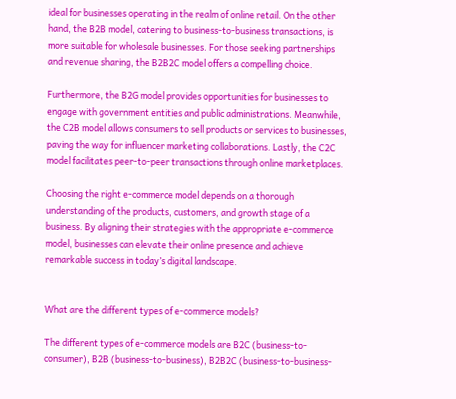ideal for businesses operating in the realm of online retail. On the other hand, the B2B model, catering to business-to-business transactions, is more suitable for wholesale businesses. For those seeking partnerships and revenue sharing, the B2B2C model offers a compelling choice.

Furthermore, the B2G model provides opportunities for businesses to engage with government entities and public administrations. Meanwhile, the C2B model allows consumers to sell products or services to businesses, paving the way for influencer marketing collaborations. Lastly, the C2C model facilitates peer-to-peer transactions through online marketplaces.

Choosing the right e-commerce model depends on a thorough understanding of the products, customers, and growth stage of a business. By aligning their strategies with the appropriate e-commerce model, businesses can elevate their online presence and achieve remarkable success in today’s digital landscape.


What are the different types of e-commerce models?

The different types of e-commerce models are B2C (business-to-consumer), B2B (business-to-business), B2B2C (business-to-business-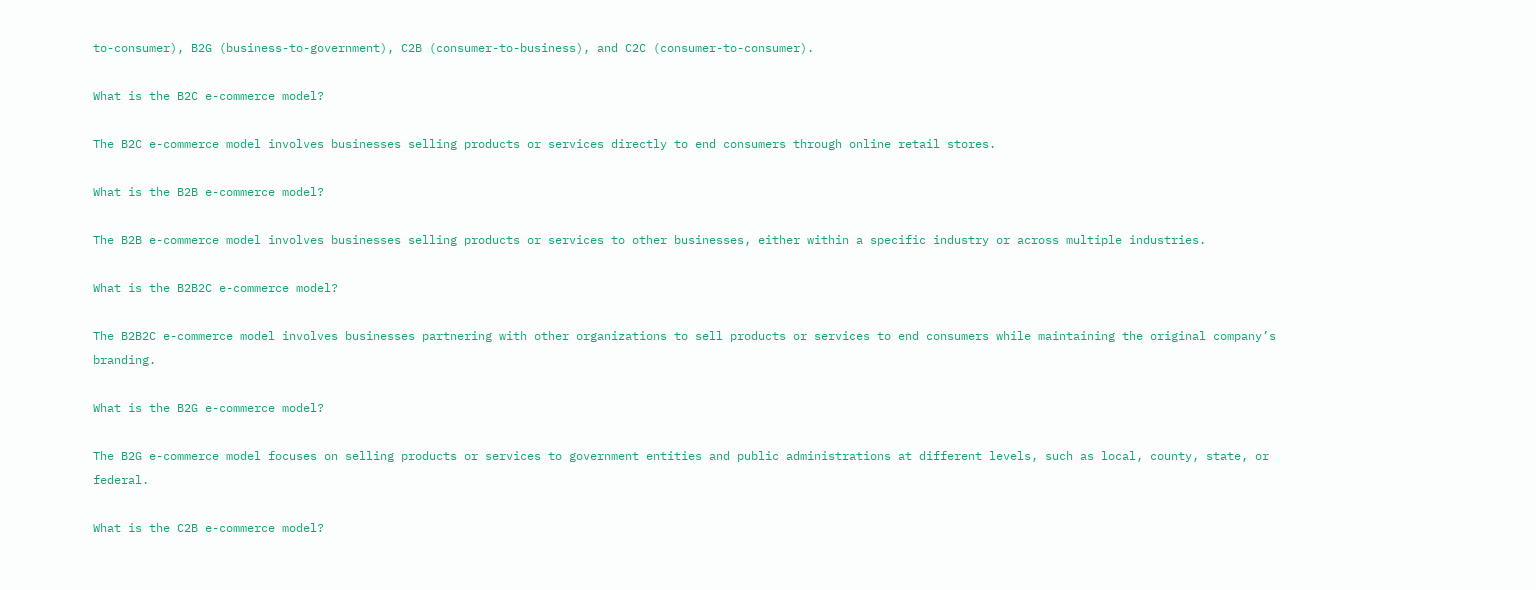to-consumer), B2G (business-to-government), C2B (consumer-to-business), and C2C (consumer-to-consumer).

What is the B2C e-commerce model?

The B2C e-commerce model involves businesses selling products or services directly to end consumers through online retail stores.

What is the B2B e-commerce model?

The B2B e-commerce model involves businesses selling products or services to other businesses, either within a specific industry or across multiple industries.

What is the B2B2C e-commerce model?

The B2B2C e-commerce model involves businesses partnering with other organizations to sell products or services to end consumers while maintaining the original company’s branding.

What is the B2G e-commerce model?

The B2G e-commerce model focuses on selling products or services to government entities and public administrations at different levels, such as local, county, state, or federal.

What is the C2B e-commerce model?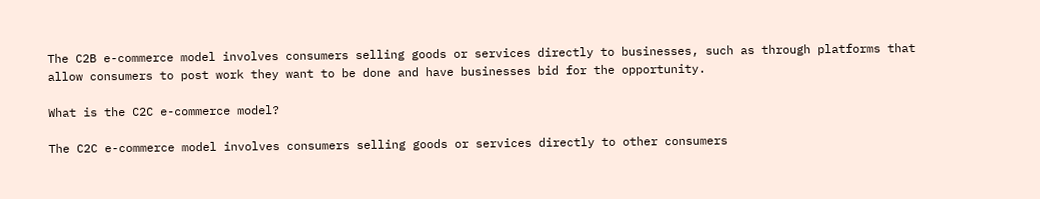The C2B e-commerce model involves consumers selling goods or services directly to businesses, such as through platforms that allow consumers to post work they want to be done and have businesses bid for the opportunity.

What is the C2C e-commerce model?

The C2C e-commerce model involves consumers selling goods or services directly to other consumers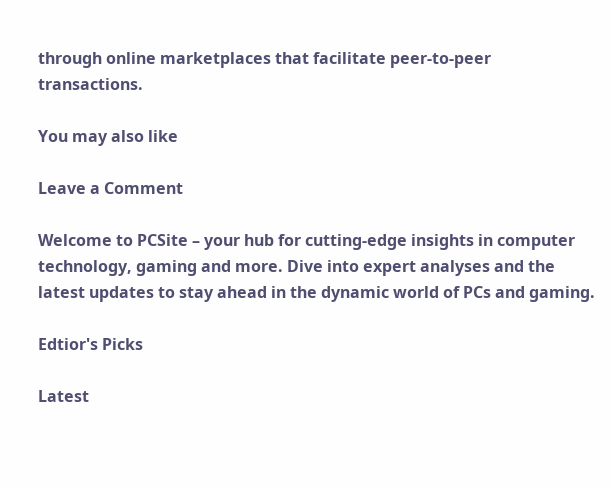through online marketplaces that facilitate peer-to-peer transactions.

You may also like

Leave a Comment

Welcome to PCSite – your hub for cutting-edge insights in computer technology, gaming and more. Dive into expert analyses and the latest updates to stay ahead in the dynamic world of PCs and gaming.

Edtior's Picks

Latest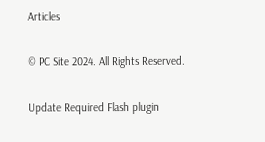Articles

© PC Site 2024. All Rights Reserved.

Update Required Flash plugin